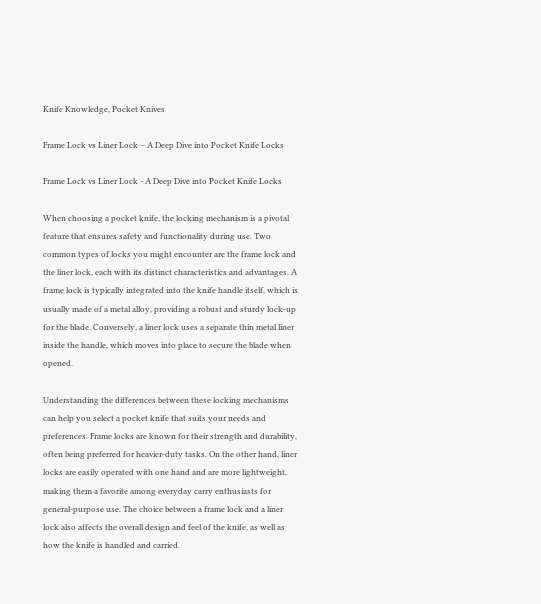Knife Knowledge, Pocket Knives

Frame Lock vs Liner Lock – A Deep Dive into Pocket Knife Locks

Frame Lock vs Liner Lock - A Deep Dive into Pocket Knife Locks

When choosing a pocket knife, the locking mechanism is a pivotal feature that ensures safety and functionality during use. Two common types of locks you might encounter are the frame lock and the liner lock, each with its distinct characteristics and advantages. A frame lock is typically integrated into the knife handle itself, which is usually made of a metal alloy, providing a robust and sturdy lock-up for the blade. Conversely, a liner lock uses a separate thin metal liner inside the handle, which moves into place to secure the blade when opened.

Understanding the differences between these locking mechanisms can help you select a pocket knife that suits your needs and preferences. Frame locks are known for their strength and durability, often being preferred for heavier-duty tasks. On the other hand, liner locks are easily operated with one hand and are more lightweight, making them a favorite among everyday carry enthusiasts for general-purpose use. The choice between a frame lock and a liner lock also affects the overall design and feel of the knife, as well as how the knife is handled and carried.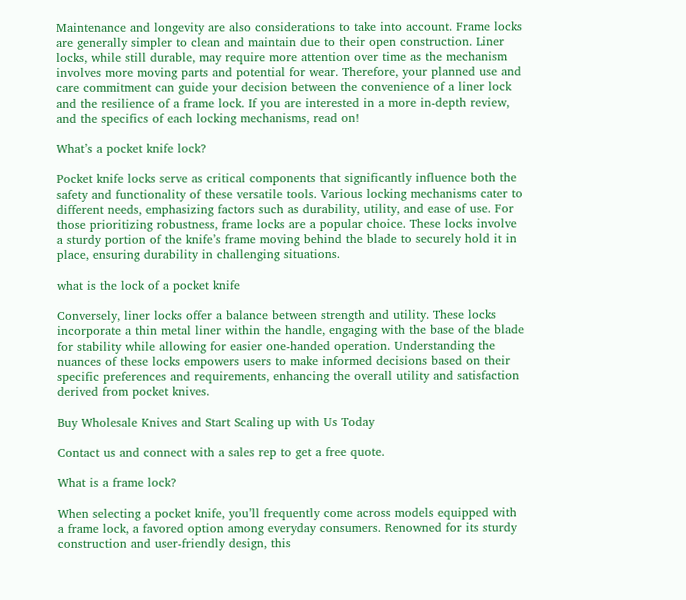Maintenance and longevity are also considerations to take into account. Frame locks are generally simpler to clean and maintain due to their open construction. Liner locks, while still durable, may require more attention over time as the mechanism involves more moving parts and potential for wear. Therefore, your planned use and care commitment can guide your decision between the convenience of a liner lock and the resilience of a frame lock. If you are interested in a more in-depth review, and the specifics of each locking mechanisms, read on!

What’s a pocket knife lock?

Pocket knife locks serve as critical components that significantly influence both the safety and functionality of these versatile tools. Various locking mechanisms cater to different needs, emphasizing factors such as durability, utility, and ease of use. For those prioritizing robustness, frame locks are a popular choice. These locks involve a sturdy portion of the knife’s frame moving behind the blade to securely hold it in place, ensuring durability in challenging situations.

what is the lock of a pocket knife

Conversely, liner locks offer a balance between strength and utility. These locks incorporate a thin metal liner within the handle, engaging with the base of the blade for stability while allowing for easier one-handed operation. Understanding the nuances of these locks empowers users to make informed decisions based on their specific preferences and requirements, enhancing the overall utility and satisfaction derived from pocket knives.

Buy Wholesale Knives and Start Scaling up with Us Today

Contact us and connect with a sales rep to get a free quote.

What is a frame lock?

When selecting a pocket knife, you’ll frequently come across models equipped with a frame lock, a favored option among everyday consumers. Renowned for its sturdy construction and user-friendly design, this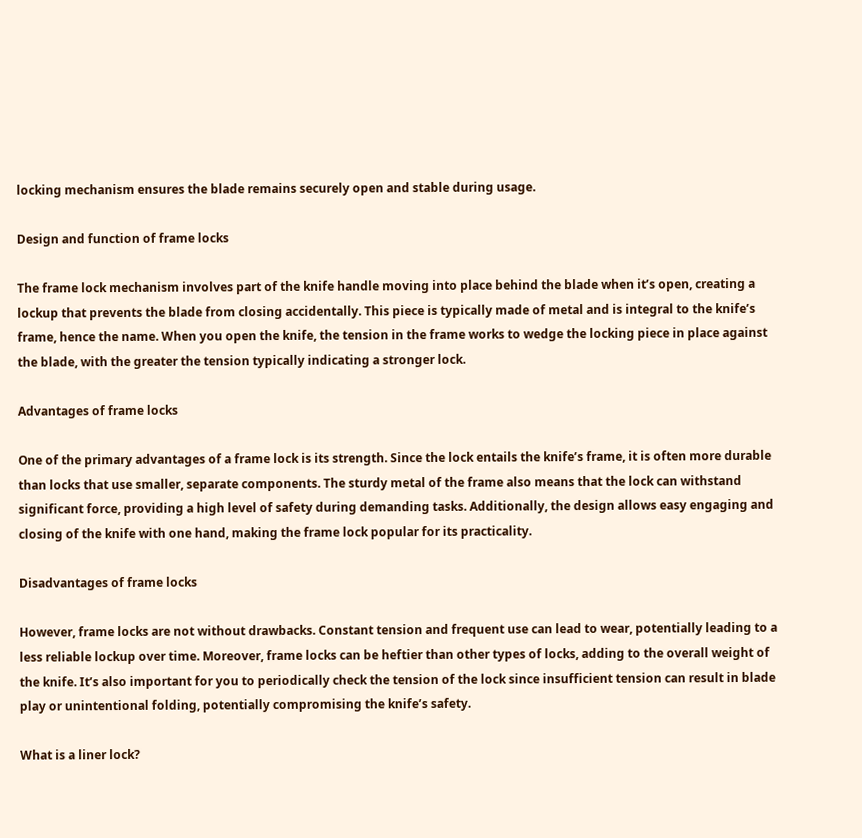locking mechanism ensures the blade remains securely open and stable during usage.

Design and function of frame locks

The frame lock mechanism involves part of the knife handle moving into place behind the blade when it’s open, creating a lockup that prevents the blade from closing accidentally. This piece is typically made of metal and is integral to the knife’s frame, hence the name. When you open the knife, the tension in the frame works to wedge the locking piece in place against the blade, with the greater the tension typically indicating a stronger lock.

Advantages of frame locks

One of the primary advantages of a frame lock is its strength. Since the lock entails the knife’s frame, it is often more durable than locks that use smaller, separate components. The sturdy metal of the frame also means that the lock can withstand significant force, providing a high level of safety during demanding tasks. Additionally, the design allows easy engaging and closing of the knife with one hand, making the frame lock popular for its practicality.

Disadvantages of frame locks

However, frame locks are not without drawbacks. Constant tension and frequent use can lead to wear, potentially leading to a less reliable lockup over time. Moreover, frame locks can be heftier than other types of locks, adding to the overall weight of the knife. It’s also important for you to periodically check the tension of the lock since insufficient tension can result in blade play or unintentional folding, potentially compromising the knife’s safety.

What is a liner lock?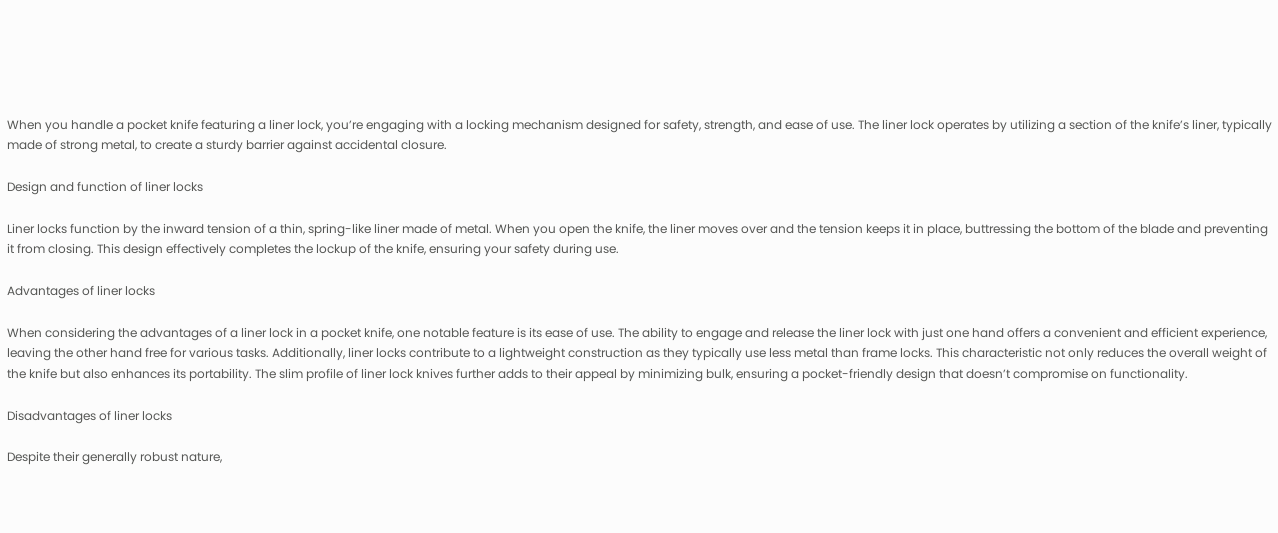When you handle a pocket knife featuring a liner lock, you’re engaging with a locking mechanism designed for safety, strength, and ease of use. The liner lock operates by utilizing a section of the knife’s liner, typically made of strong metal, to create a sturdy barrier against accidental closure.

Design and function of liner locks

Liner locks function by the inward tension of a thin, spring-like liner made of metal. When you open the knife, the liner moves over and the tension keeps it in place, buttressing the bottom of the blade and preventing it from closing. This design effectively completes the lockup of the knife, ensuring your safety during use.

Advantages of liner locks

When considering the advantages of a liner lock in a pocket knife, one notable feature is its ease of use. The ability to engage and release the liner lock with just one hand offers a convenient and efficient experience, leaving the other hand free for various tasks. Additionally, liner locks contribute to a lightweight construction as they typically use less metal than frame locks. This characteristic not only reduces the overall weight of the knife but also enhances its portability. The slim profile of liner lock knives further adds to their appeal by minimizing bulk, ensuring a pocket-friendly design that doesn’t compromise on functionality.

Disadvantages of liner locks

Despite their generally robust nature,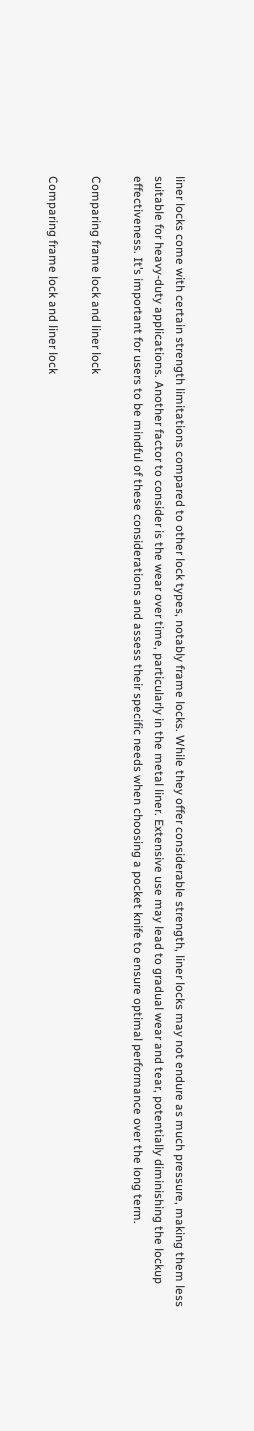liner locks come with certain strength limitations compared to other lock types, notably frame locks. While they offer considerable strength, liner locks may not endure as much pressure, making them less suitable for heavy-duty applications. Another factor to consider is the wear over time, particularly in the metal liner. Extensive use may lead to gradual wear and tear, potentially diminishing the lockup effectiveness. It’s important for users to be mindful of these considerations and assess their specific needs when choosing a pocket knife to ensure optimal performance over the long term.

Comparing frame lock and liner lock

Comparing frame lock and liner lock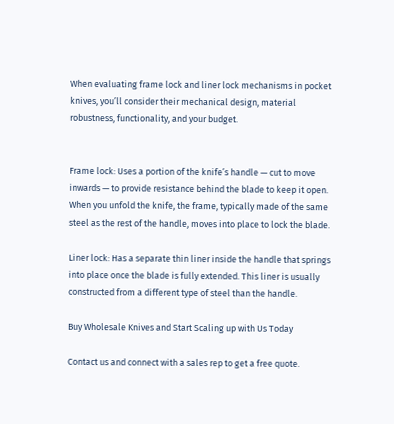When evaluating frame lock and liner lock mechanisms in pocket knives, you’ll consider their mechanical design, material robustness, functionality, and your budget.


Frame lock: Uses a portion of the knife’s handle — cut to move inwards — to provide resistance behind the blade to keep it open. When you unfold the knife, the frame, typically made of the same steel as the rest of the handle, moves into place to lock the blade.

Liner lock: Has a separate thin liner inside the handle that springs into place once the blade is fully extended. This liner is usually constructed from a different type of steel than the handle.

Buy Wholesale Knives and Start Scaling up with Us Today

Contact us and connect with a sales rep to get a free quote.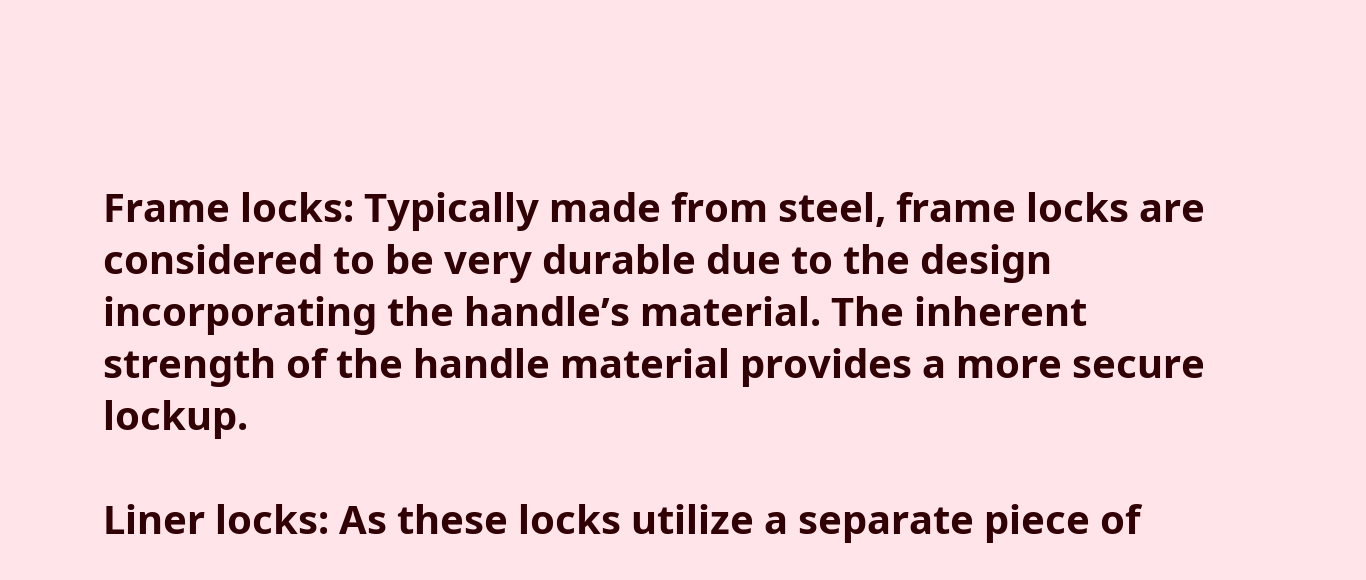Frame locks: Typically made from steel, frame locks are considered to be very durable due to the design incorporating the handle’s material. The inherent strength of the handle material provides a more secure lockup.

Liner locks: As these locks utilize a separate piece of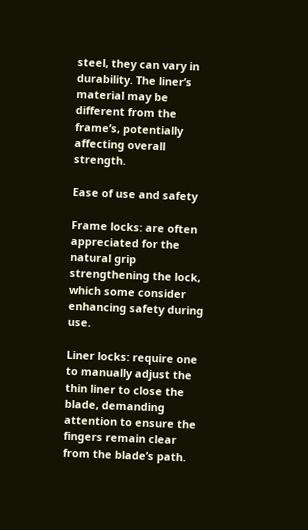steel, they can vary in durability. The liner’s material may be different from the frame’s, potentially affecting overall strength.

Ease of use and safety

Frame locks: are often appreciated for the natural grip strengthening the lock, which some consider enhancing safety during use.

Liner locks: require one to manually adjust the thin liner to close the blade, demanding attention to ensure the fingers remain clear from the blade’s path.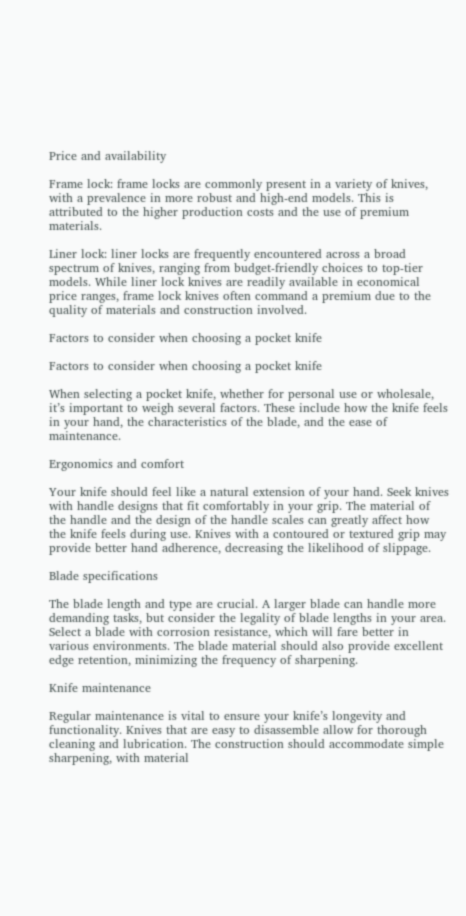Price and availability

Frame lock: frame locks are commonly present in a variety of knives, with a prevalence in more robust and high-end models. This is attributed to the higher production costs and the use of premium materials.

Liner lock: liner locks are frequently encountered across a broad spectrum of knives, ranging from budget-friendly choices to top-tier models. While liner lock knives are readily available in economical price ranges, frame lock knives often command a premium due to the quality of materials and construction involved.

Factors to consider when choosing a pocket knife

Factors to consider when choosing a pocket knife

When selecting a pocket knife, whether for personal use or wholesale, it’s important to weigh several factors. These include how the knife feels in your hand, the characteristics of the blade, and the ease of maintenance.

Ergonomics and comfort

Your knife should feel like a natural extension of your hand. Seek knives with handle designs that fit comfortably in your grip. The material of the handle and the design of the handle scales can greatly affect how the knife feels during use. Knives with a contoured or textured grip may provide better hand adherence, decreasing the likelihood of slippage.

Blade specifications

The blade length and type are crucial. A larger blade can handle more demanding tasks, but consider the legality of blade lengths in your area. Select a blade with corrosion resistance, which will fare better in various environments. The blade material should also provide excellent edge retention, minimizing the frequency of sharpening.

Knife maintenance

Regular maintenance is vital to ensure your knife’s longevity and functionality. Knives that are easy to disassemble allow for thorough cleaning and lubrication. The construction should accommodate simple sharpening, with material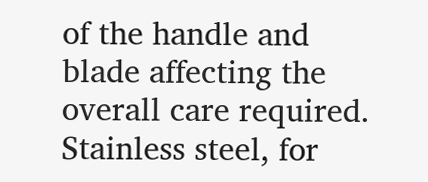of the handle and blade affecting the overall care required. Stainless steel, for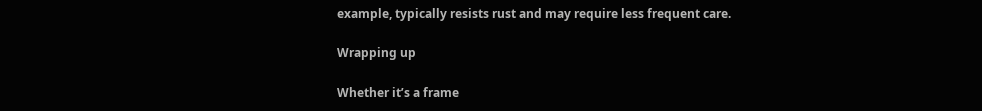example, typically resists rust and may require less frequent care.

Wrapping up

Whether it’s a frame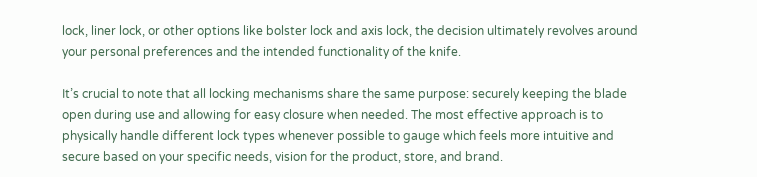lock, liner lock, or other options like bolster lock and axis lock, the decision ultimately revolves around your personal preferences and the intended functionality of the knife.

It’s crucial to note that all locking mechanisms share the same purpose: securely keeping the blade open during use and allowing for easy closure when needed. The most effective approach is to physically handle different lock types whenever possible to gauge which feels more intuitive and secure based on your specific needs, vision for the product, store, and brand.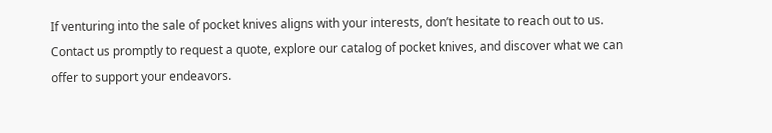If venturing into the sale of pocket knives aligns with your interests, don’t hesitate to reach out to us. Contact us promptly to request a quote, explore our catalog of pocket knives, and discover what we can offer to support your endeavors.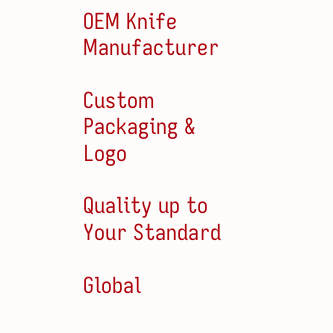OEM Knife Manufacturer

Custom Packaging & Logo

Quality up to Your Standard

Global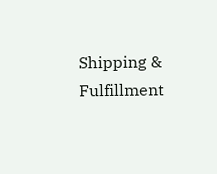Shipping & Fulfillment